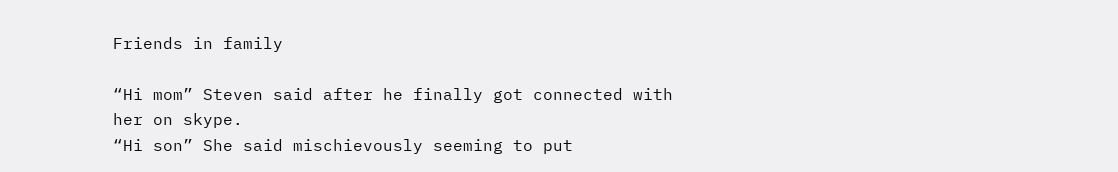Friends in family

“Hi mom” Steven said after he finally got connected with her on skype.
“Hi son” She said mischievously seeming to put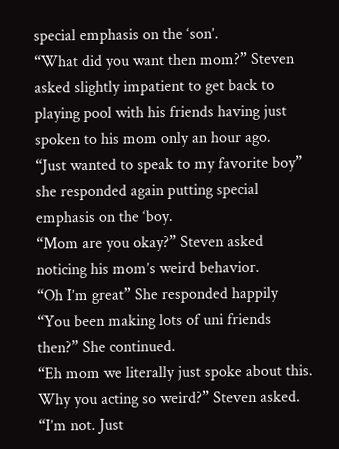special emphasis on the ‘son’.
“What did you want then mom?” Steven asked slightly impatient to get back to playing pool with his friends having just spoken to his mom only an hour ago.
“Just wanted to speak to my favorite boy” she responded again putting special emphasis on the ‘boy.
“Mom are you okay?” Steven asked noticing his mom’s weird behavior.
“Oh I’m great” She responded happily “You been making lots of uni friends then?” She continued.
“Eh mom we literally just spoke about this. Why you acting so weird?” Steven asked.
“I’m not. Just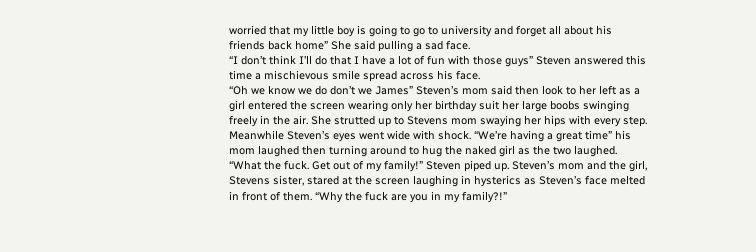worried that my little boy is going to go to university and forget all about his friends back home” She said pulling a sad face.
“I don’t think I’ll do that I have a lot of fun with those guys” Steven answered this time a mischievous smile spread across his face.
“Oh we know we do don’t we James” Steven’s mom said then look to her left as a girl entered the screen wearing only her birthday suit her large boobs swinging freely in the air. She strutted up to Stevens mom swaying her hips with every step. Meanwhile Steven’s eyes went wide with shock. “We’re having a great time” his mom laughed then turning around to hug the naked girl as the two laughed. “What the fuck. Get out of my family!” Steven piped up. Steven’s mom and the girl, Stevens sister, stared at the screen laughing in hysterics as Steven’s face melted in front of them. “Why the fuck are you in my family?!”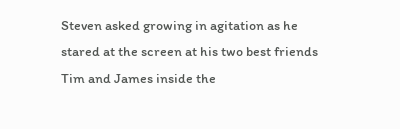Steven asked growing in agitation as he stared at the screen at his two best friends Tim and James inside the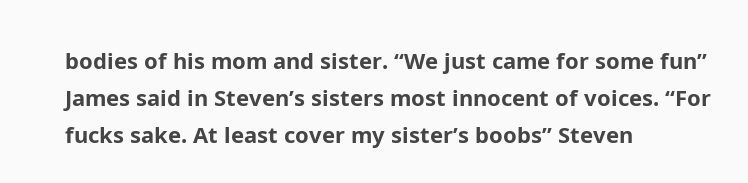bodies of his mom and sister. “We just came for some fun” James said in Steven’s sisters most innocent of voices. “For fucks sake. At least cover my sister’s boobs” Steven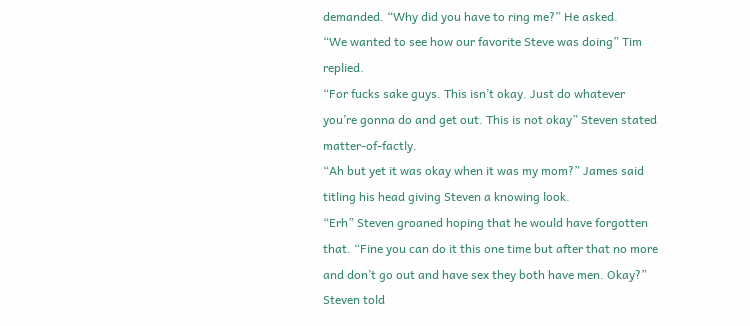demanded. “Why did you have to ring me?” He asked.
“We wanted to see how our favorite Steve was doing” Tim replied.
“For fucks sake guys. This isn’t okay. Just do whatever you’re gonna do and get out. This is not okay” Steven stated matter-of-factly.
“Ah but yet it was okay when it was my mom?” James said titling his head giving Steven a knowing look.
“Erh” Steven groaned hoping that he would have forgotten that. “Fine you can do it this one time but after that no more and don’t go out and have sex they both have men. Okay?” Steven told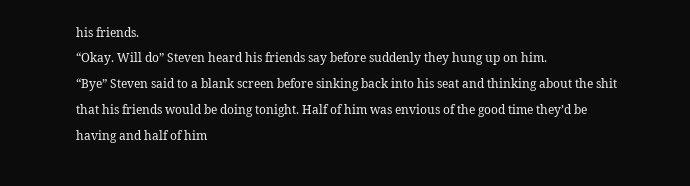his friends.
“Okay. Will do” Steven heard his friends say before suddenly they hung up on him.
“Bye” Steven said to a blank screen before sinking back into his seat and thinking about the shit that his friends would be doing tonight. Half of him was envious of the good time they’d be having and half of him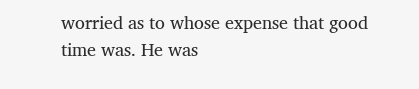worried as to whose expense that good time was. He was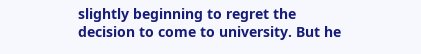slightly beginning to regret the decision to come to university. But he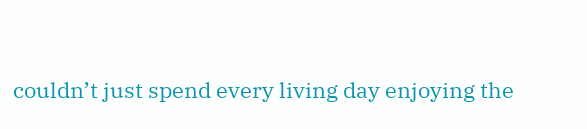couldn’t just spend every living day enjoying the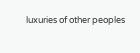luxuries of other peoples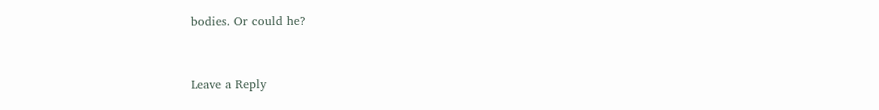bodies. Or could he?


Leave a Reply